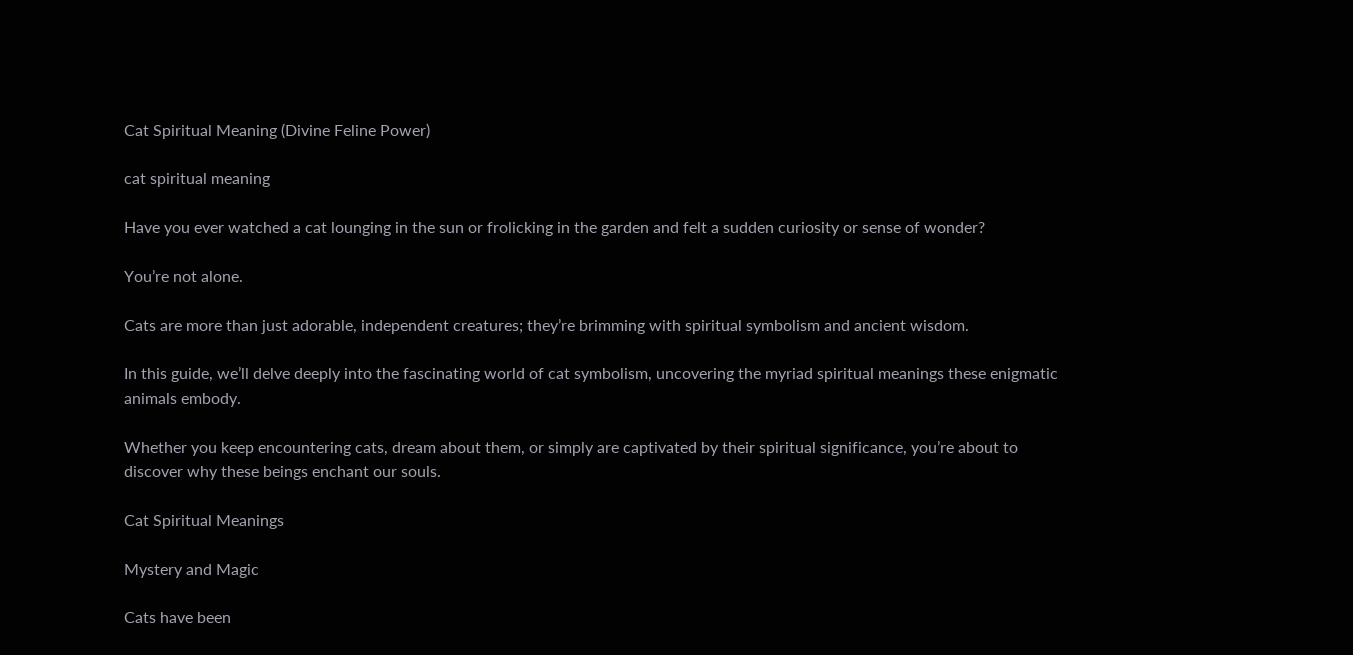Cat Spiritual Meaning (Divine Feline Power)

cat spiritual meaning

Have you ever watched a cat lounging in the sun or frolicking in the garden and felt a sudden curiosity or sense of wonder?

You’re not alone.

Cats are more than just adorable, independent creatures; they’re brimming with spiritual symbolism and ancient wisdom.

In this guide, we’ll delve deeply into the fascinating world of cat symbolism, uncovering the myriad spiritual meanings these enigmatic animals embody.

Whether you keep encountering cats, dream about them, or simply are captivated by their spiritual significance, you’re about to discover why these beings enchant our souls.

Cat Spiritual Meanings

Mystery and Magic

Cats have been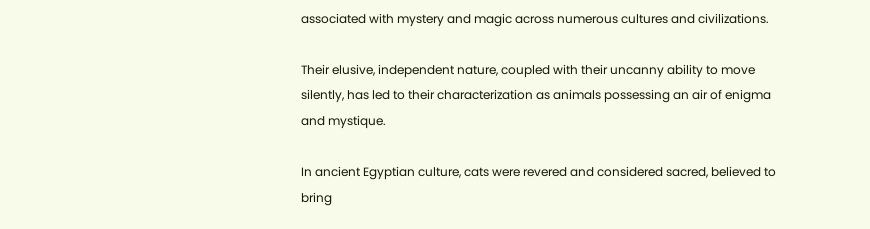associated with mystery and magic across numerous cultures and civilizations.

Their elusive, independent nature, coupled with their uncanny ability to move silently, has led to their characterization as animals possessing an air of enigma and mystique.

In ancient Egyptian culture, cats were revered and considered sacred, believed to bring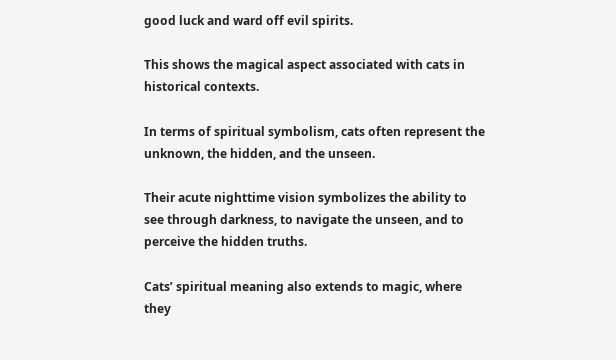good luck and ward off evil spirits.

This shows the magical aspect associated with cats in historical contexts.

In terms of spiritual symbolism, cats often represent the unknown, the hidden, and the unseen.

Their acute nighttime vision symbolizes the ability to see through darkness, to navigate the unseen, and to perceive the hidden truths.

Cats’ spiritual meaning also extends to magic, where they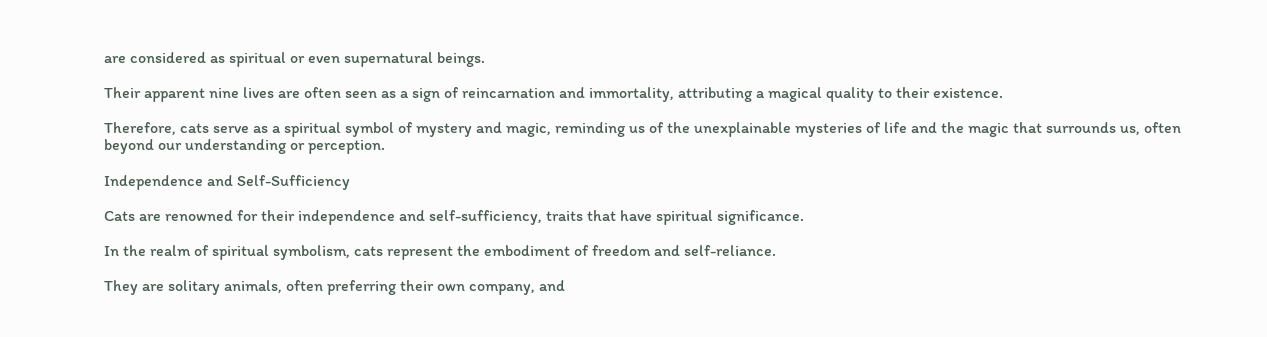are considered as spiritual or even supernatural beings.

Their apparent nine lives are often seen as a sign of reincarnation and immortality, attributing a magical quality to their existence.

Therefore, cats serve as a spiritual symbol of mystery and magic, reminding us of the unexplainable mysteries of life and the magic that surrounds us, often beyond our understanding or perception.

Independence and Self-Sufficiency

Cats are renowned for their independence and self-sufficiency, traits that have spiritual significance.

In the realm of spiritual symbolism, cats represent the embodiment of freedom and self-reliance.

They are solitary animals, often preferring their own company, and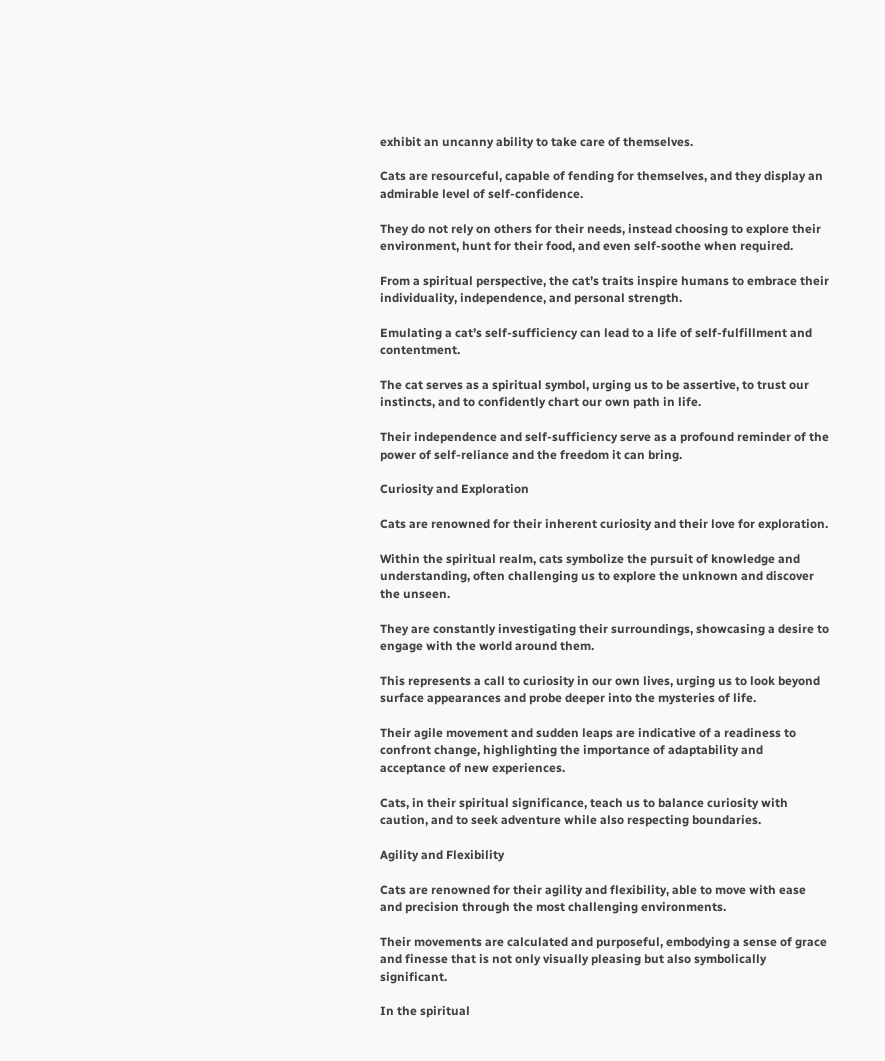exhibit an uncanny ability to take care of themselves.

Cats are resourceful, capable of fending for themselves, and they display an admirable level of self-confidence.

They do not rely on others for their needs, instead choosing to explore their environment, hunt for their food, and even self-soothe when required.

From a spiritual perspective, the cat’s traits inspire humans to embrace their individuality, independence, and personal strength.

Emulating a cat’s self-sufficiency can lead to a life of self-fulfillment and contentment.

The cat serves as a spiritual symbol, urging us to be assertive, to trust our instincts, and to confidently chart our own path in life.

Their independence and self-sufficiency serve as a profound reminder of the power of self-reliance and the freedom it can bring.

Curiosity and Exploration

Cats are renowned for their inherent curiosity and their love for exploration.

Within the spiritual realm, cats symbolize the pursuit of knowledge and understanding, often challenging us to explore the unknown and discover the unseen.

They are constantly investigating their surroundings, showcasing a desire to engage with the world around them.

This represents a call to curiosity in our own lives, urging us to look beyond surface appearances and probe deeper into the mysteries of life.

Their agile movement and sudden leaps are indicative of a readiness to confront change, highlighting the importance of adaptability and acceptance of new experiences.

Cats, in their spiritual significance, teach us to balance curiosity with caution, and to seek adventure while also respecting boundaries.

Agility and Flexibility

Cats are renowned for their agility and flexibility, able to move with ease and precision through the most challenging environments.

Their movements are calculated and purposeful, embodying a sense of grace and finesse that is not only visually pleasing but also symbolically significant.

In the spiritual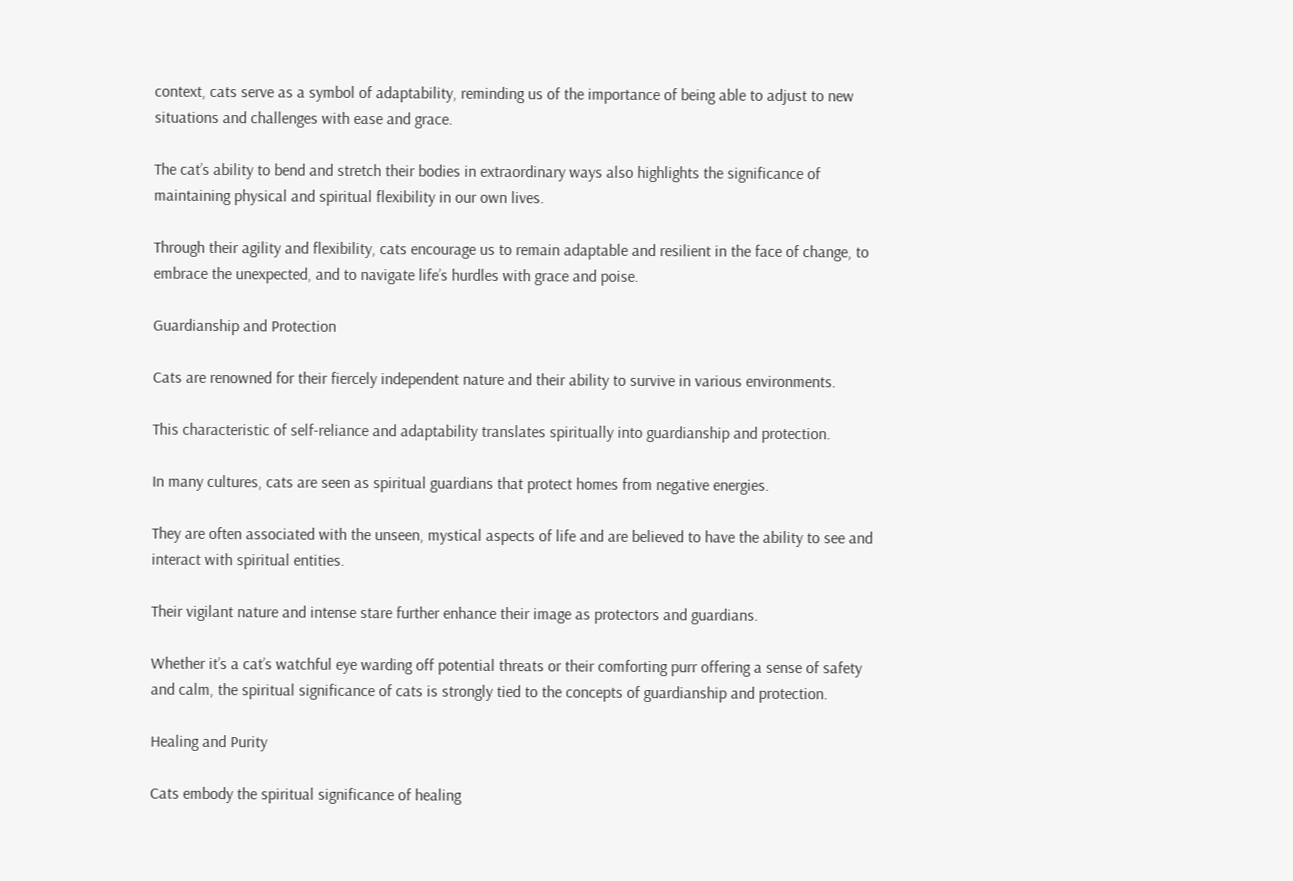context, cats serve as a symbol of adaptability, reminding us of the importance of being able to adjust to new situations and challenges with ease and grace.

The cat’s ability to bend and stretch their bodies in extraordinary ways also highlights the significance of maintaining physical and spiritual flexibility in our own lives.

Through their agility and flexibility, cats encourage us to remain adaptable and resilient in the face of change, to embrace the unexpected, and to navigate life’s hurdles with grace and poise.

Guardianship and Protection

Cats are renowned for their fiercely independent nature and their ability to survive in various environments.

This characteristic of self-reliance and adaptability translates spiritually into guardianship and protection.

In many cultures, cats are seen as spiritual guardians that protect homes from negative energies.

They are often associated with the unseen, mystical aspects of life and are believed to have the ability to see and interact with spiritual entities.

Their vigilant nature and intense stare further enhance their image as protectors and guardians.

Whether it’s a cat’s watchful eye warding off potential threats or their comforting purr offering a sense of safety and calm, the spiritual significance of cats is strongly tied to the concepts of guardianship and protection.

Healing and Purity

Cats embody the spiritual significance of healing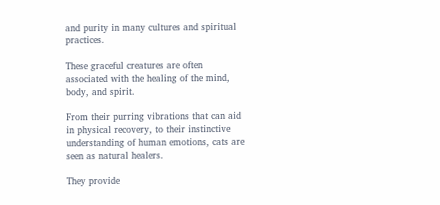and purity in many cultures and spiritual practices.

These graceful creatures are often associated with the healing of the mind, body, and spirit.

From their purring vibrations that can aid in physical recovery, to their instinctive understanding of human emotions, cats are seen as natural healers.

They provide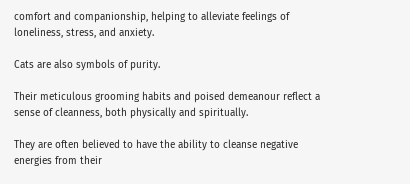comfort and companionship, helping to alleviate feelings of loneliness, stress, and anxiety.

Cats are also symbols of purity.

Their meticulous grooming habits and poised demeanour reflect a sense of cleanness, both physically and spiritually.

They are often believed to have the ability to cleanse negative energies from their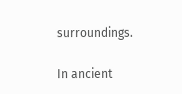surroundings.

In ancient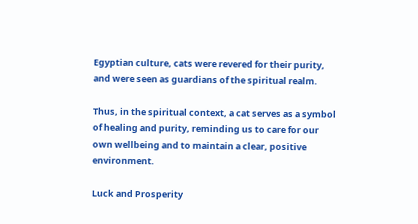Egyptian culture, cats were revered for their purity, and were seen as guardians of the spiritual realm.

Thus, in the spiritual context, a cat serves as a symbol of healing and purity, reminding us to care for our own wellbeing and to maintain a clear, positive environment.

Luck and Prosperity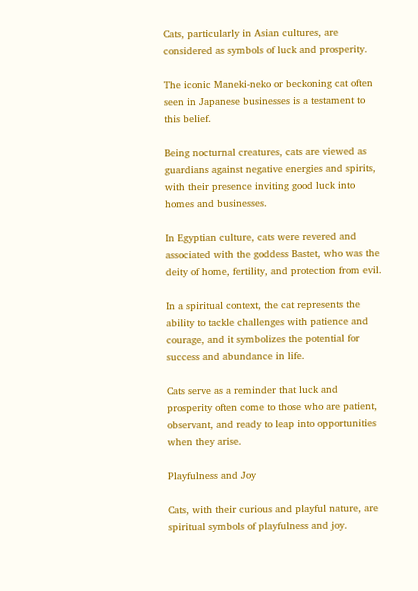Cats, particularly in Asian cultures, are considered as symbols of luck and prosperity.

The iconic Maneki-neko or beckoning cat often seen in Japanese businesses is a testament to this belief.

Being nocturnal creatures, cats are viewed as guardians against negative energies and spirits, with their presence inviting good luck into homes and businesses.

In Egyptian culture, cats were revered and associated with the goddess Bastet, who was the deity of home, fertility, and protection from evil.

In a spiritual context, the cat represents the ability to tackle challenges with patience and courage, and it symbolizes the potential for success and abundance in life.

Cats serve as a reminder that luck and prosperity often come to those who are patient, observant, and ready to leap into opportunities when they arise.

Playfulness and Joy

Cats, with their curious and playful nature, are spiritual symbols of playfulness and joy.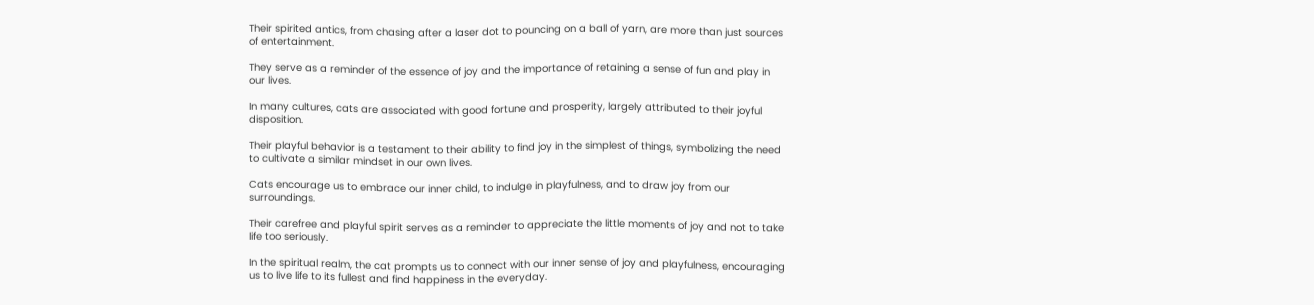Their spirited antics, from chasing after a laser dot to pouncing on a ball of yarn, are more than just sources of entertainment.

They serve as a reminder of the essence of joy and the importance of retaining a sense of fun and play in our lives.

In many cultures, cats are associated with good fortune and prosperity, largely attributed to their joyful disposition.

Their playful behavior is a testament to their ability to find joy in the simplest of things, symbolizing the need to cultivate a similar mindset in our own lives.

Cats encourage us to embrace our inner child, to indulge in playfulness, and to draw joy from our surroundings.

Their carefree and playful spirit serves as a reminder to appreciate the little moments of joy and not to take life too seriously.

In the spiritual realm, the cat prompts us to connect with our inner sense of joy and playfulness, encouraging us to live life to its fullest and find happiness in the everyday.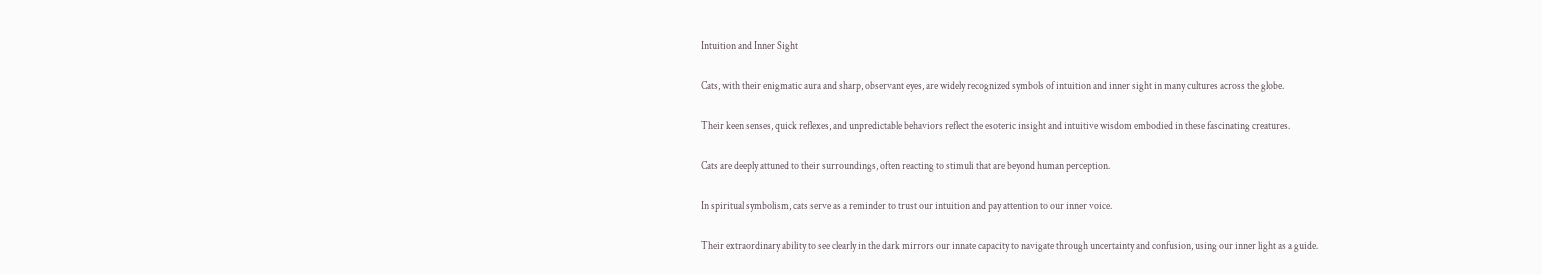Intuition and Inner Sight

Cats, with their enigmatic aura and sharp, observant eyes, are widely recognized symbols of intuition and inner sight in many cultures across the globe.

Their keen senses, quick reflexes, and unpredictable behaviors reflect the esoteric insight and intuitive wisdom embodied in these fascinating creatures.

Cats are deeply attuned to their surroundings, often reacting to stimuli that are beyond human perception.

In spiritual symbolism, cats serve as a reminder to trust our intuition and pay attention to our inner voice.

Their extraordinary ability to see clearly in the dark mirrors our innate capacity to navigate through uncertainty and confusion, using our inner light as a guide.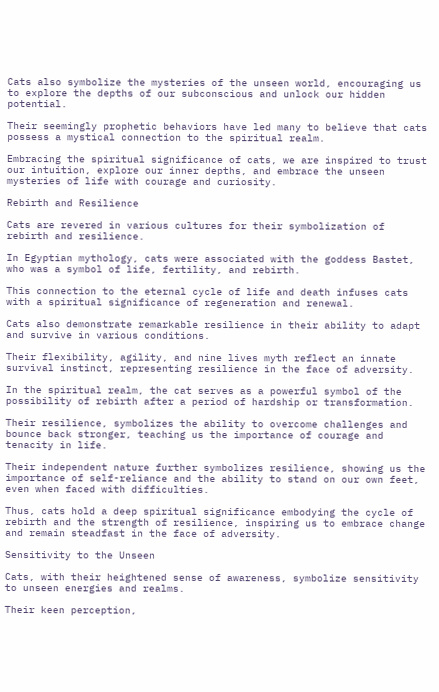Cats also symbolize the mysteries of the unseen world, encouraging us to explore the depths of our subconscious and unlock our hidden potential.

Their seemingly prophetic behaviors have led many to believe that cats possess a mystical connection to the spiritual realm.

Embracing the spiritual significance of cats, we are inspired to trust our intuition, explore our inner depths, and embrace the unseen mysteries of life with courage and curiosity.

Rebirth and Resilience

Cats are revered in various cultures for their symbolization of rebirth and resilience.

In Egyptian mythology, cats were associated with the goddess Bastet, who was a symbol of life, fertility, and rebirth.

This connection to the eternal cycle of life and death infuses cats with a spiritual significance of regeneration and renewal.

Cats also demonstrate remarkable resilience in their ability to adapt and survive in various conditions.

Their flexibility, agility, and nine lives myth reflect an innate survival instinct, representing resilience in the face of adversity.

In the spiritual realm, the cat serves as a powerful symbol of the possibility of rebirth after a period of hardship or transformation.

Their resilience, symbolizes the ability to overcome challenges and bounce back stronger, teaching us the importance of courage and tenacity in life.

Their independent nature further symbolizes resilience, showing us the importance of self-reliance and the ability to stand on our own feet, even when faced with difficulties.

Thus, cats hold a deep spiritual significance embodying the cycle of rebirth and the strength of resilience, inspiring us to embrace change and remain steadfast in the face of adversity.

Sensitivity to the Unseen

Cats, with their heightened sense of awareness, symbolize sensitivity to unseen energies and realms.

Their keen perception,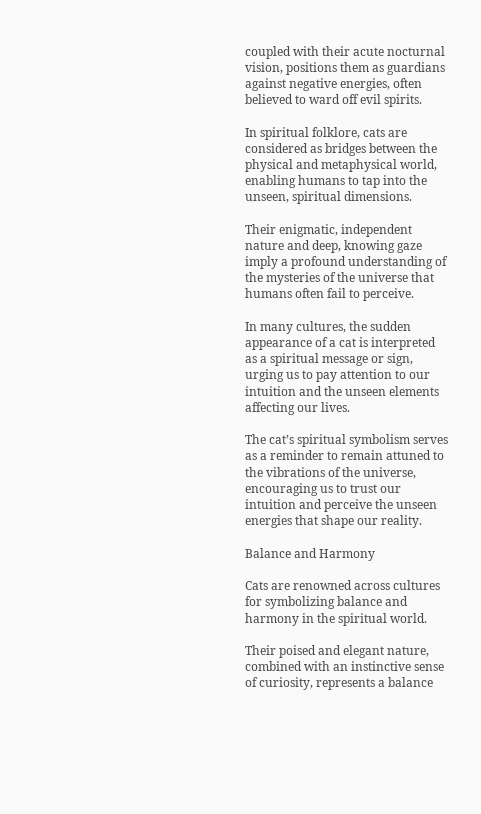coupled with their acute nocturnal vision, positions them as guardians against negative energies, often believed to ward off evil spirits.

In spiritual folklore, cats are considered as bridges between the physical and metaphysical world, enabling humans to tap into the unseen, spiritual dimensions.

Their enigmatic, independent nature and deep, knowing gaze imply a profound understanding of the mysteries of the universe that humans often fail to perceive.

In many cultures, the sudden appearance of a cat is interpreted as a spiritual message or sign, urging us to pay attention to our intuition and the unseen elements affecting our lives.

The cat’s spiritual symbolism serves as a reminder to remain attuned to the vibrations of the universe, encouraging us to trust our intuition and perceive the unseen energies that shape our reality.

Balance and Harmony

Cats are renowned across cultures for symbolizing balance and harmony in the spiritual world.

Their poised and elegant nature, combined with an instinctive sense of curiosity, represents a balance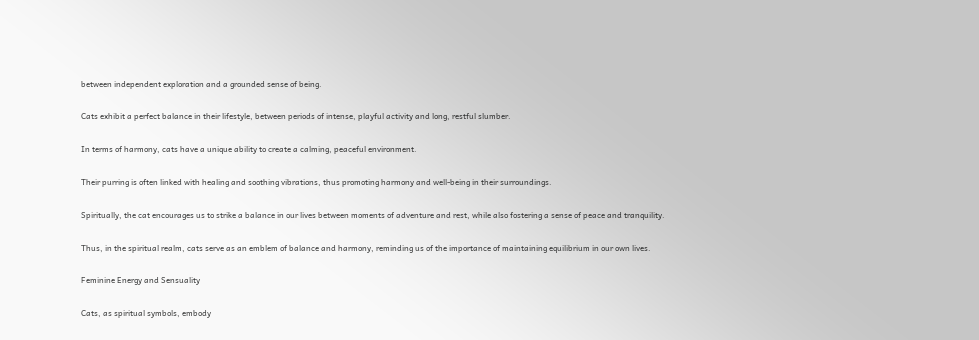between independent exploration and a grounded sense of being.

Cats exhibit a perfect balance in their lifestyle, between periods of intense, playful activity and long, restful slumber.

In terms of harmony, cats have a unique ability to create a calming, peaceful environment.

Their purring is often linked with healing and soothing vibrations, thus promoting harmony and well-being in their surroundings.

Spiritually, the cat encourages us to strike a balance in our lives between moments of adventure and rest, while also fostering a sense of peace and tranquility.

Thus, in the spiritual realm, cats serve as an emblem of balance and harmony, reminding us of the importance of maintaining equilibrium in our own lives.

Feminine Energy and Sensuality

Cats, as spiritual symbols, embody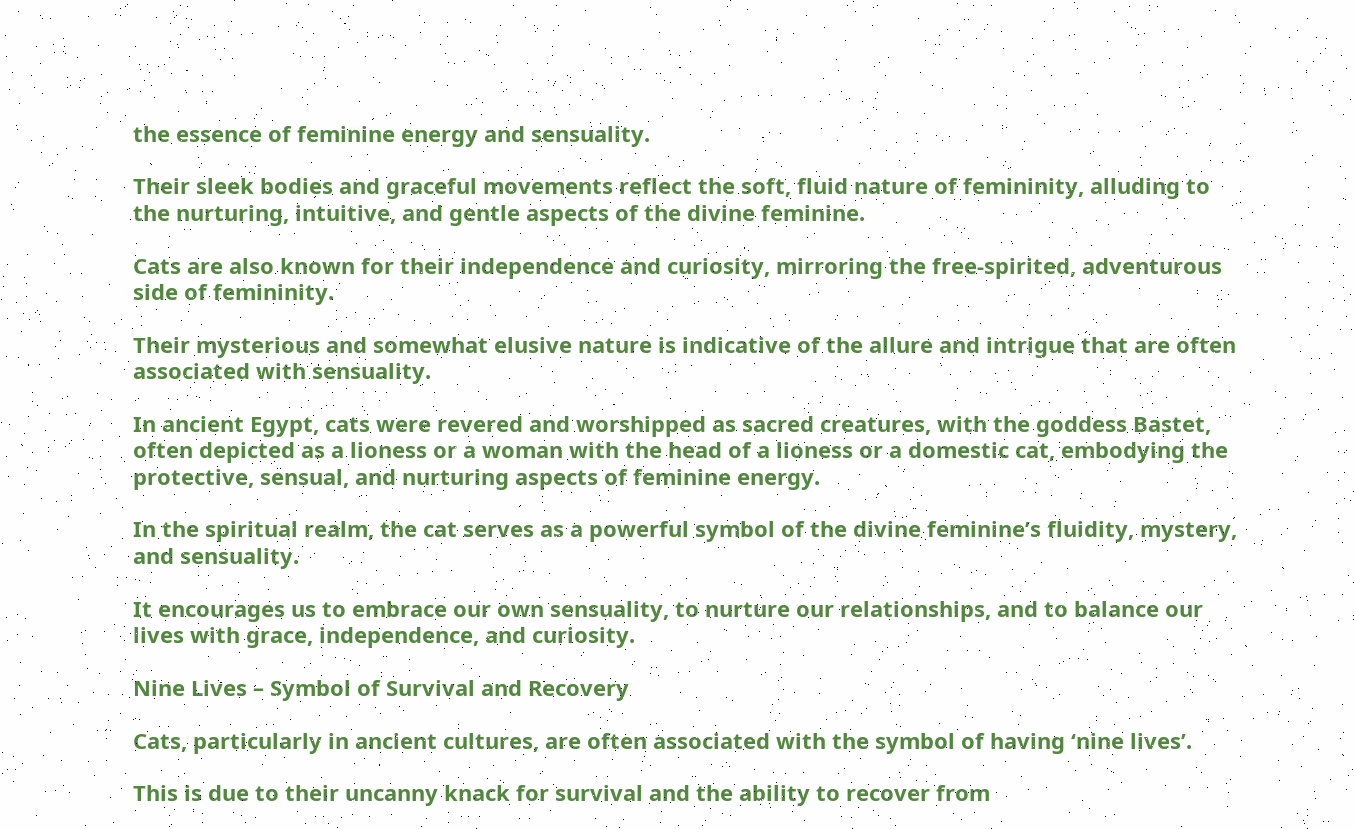the essence of feminine energy and sensuality.

Their sleek bodies and graceful movements reflect the soft, fluid nature of femininity, alluding to the nurturing, intuitive, and gentle aspects of the divine feminine.

Cats are also known for their independence and curiosity, mirroring the free-spirited, adventurous side of femininity.

Their mysterious and somewhat elusive nature is indicative of the allure and intrigue that are often associated with sensuality.

In ancient Egypt, cats were revered and worshipped as sacred creatures, with the goddess Bastet, often depicted as a lioness or a woman with the head of a lioness or a domestic cat, embodying the protective, sensual, and nurturing aspects of feminine energy.

In the spiritual realm, the cat serves as a powerful symbol of the divine feminine’s fluidity, mystery, and sensuality.

It encourages us to embrace our own sensuality, to nurture our relationships, and to balance our lives with grace, independence, and curiosity.

Nine Lives – Symbol of Survival and Recovery

Cats, particularly in ancient cultures, are often associated with the symbol of having ‘nine lives’.

This is due to their uncanny knack for survival and the ability to recover from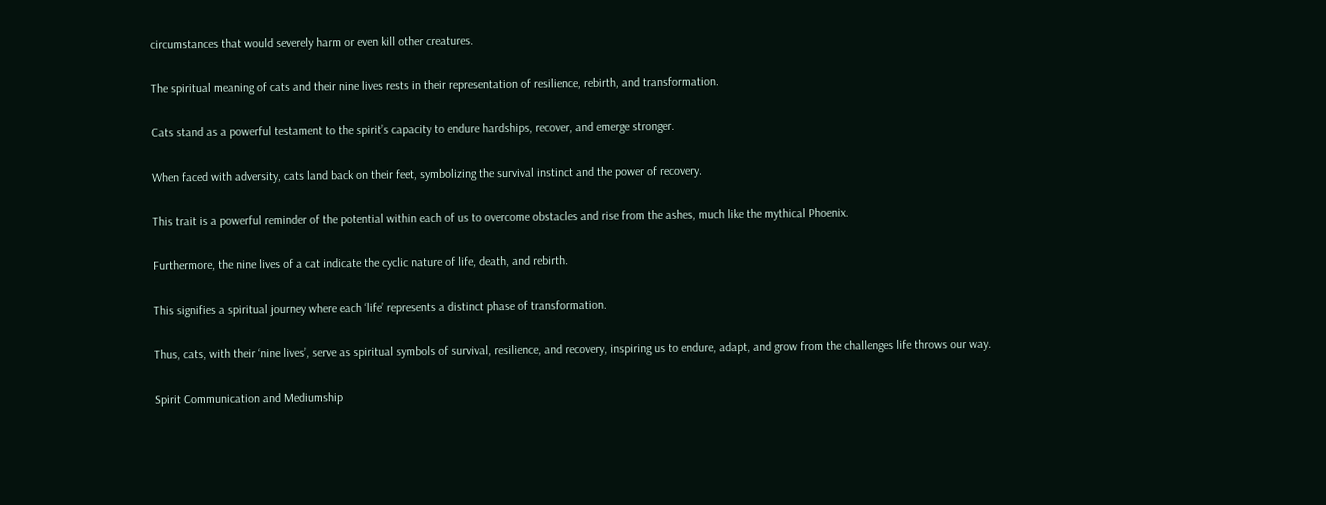circumstances that would severely harm or even kill other creatures.

The spiritual meaning of cats and their nine lives rests in their representation of resilience, rebirth, and transformation.

Cats stand as a powerful testament to the spirit’s capacity to endure hardships, recover, and emerge stronger.

When faced with adversity, cats land back on their feet, symbolizing the survival instinct and the power of recovery.

This trait is a powerful reminder of the potential within each of us to overcome obstacles and rise from the ashes, much like the mythical Phoenix.

Furthermore, the nine lives of a cat indicate the cyclic nature of life, death, and rebirth.

This signifies a spiritual journey where each ‘life’ represents a distinct phase of transformation.

Thus, cats, with their ‘nine lives’, serve as spiritual symbols of survival, resilience, and recovery, inspiring us to endure, adapt, and grow from the challenges life throws our way.

Spirit Communication and Mediumship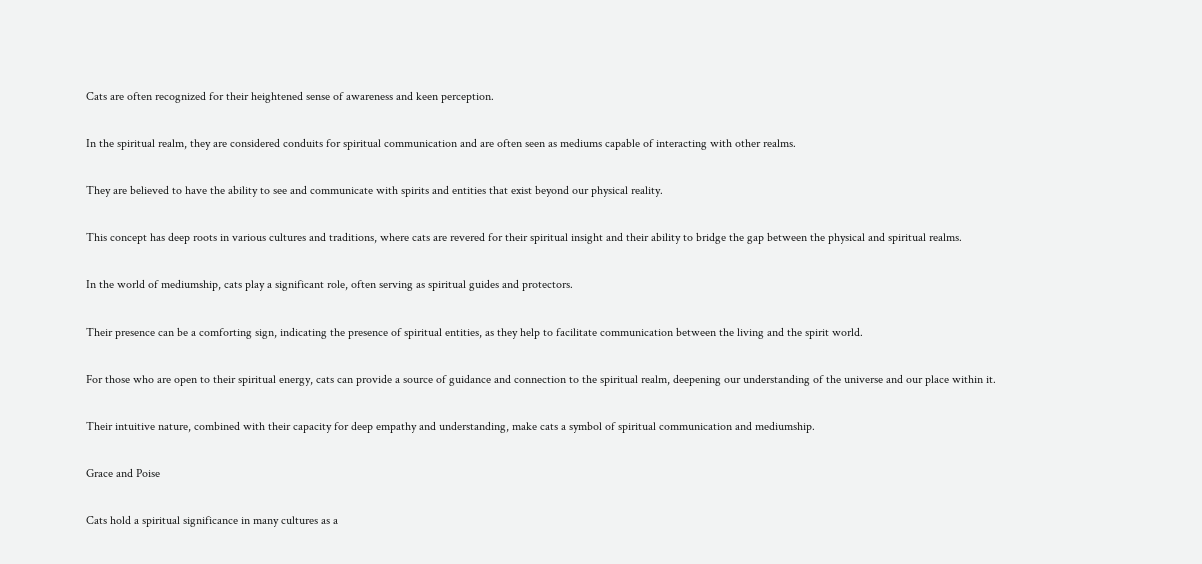Cats are often recognized for their heightened sense of awareness and keen perception.

In the spiritual realm, they are considered conduits for spiritual communication and are often seen as mediums capable of interacting with other realms.

They are believed to have the ability to see and communicate with spirits and entities that exist beyond our physical reality.

This concept has deep roots in various cultures and traditions, where cats are revered for their spiritual insight and their ability to bridge the gap between the physical and spiritual realms.

In the world of mediumship, cats play a significant role, often serving as spiritual guides and protectors.

Their presence can be a comforting sign, indicating the presence of spiritual entities, as they help to facilitate communication between the living and the spirit world.

For those who are open to their spiritual energy, cats can provide a source of guidance and connection to the spiritual realm, deepening our understanding of the universe and our place within it.

Their intuitive nature, combined with their capacity for deep empathy and understanding, make cats a symbol of spiritual communication and mediumship.

Grace and Poise

Cats hold a spiritual significance in many cultures as a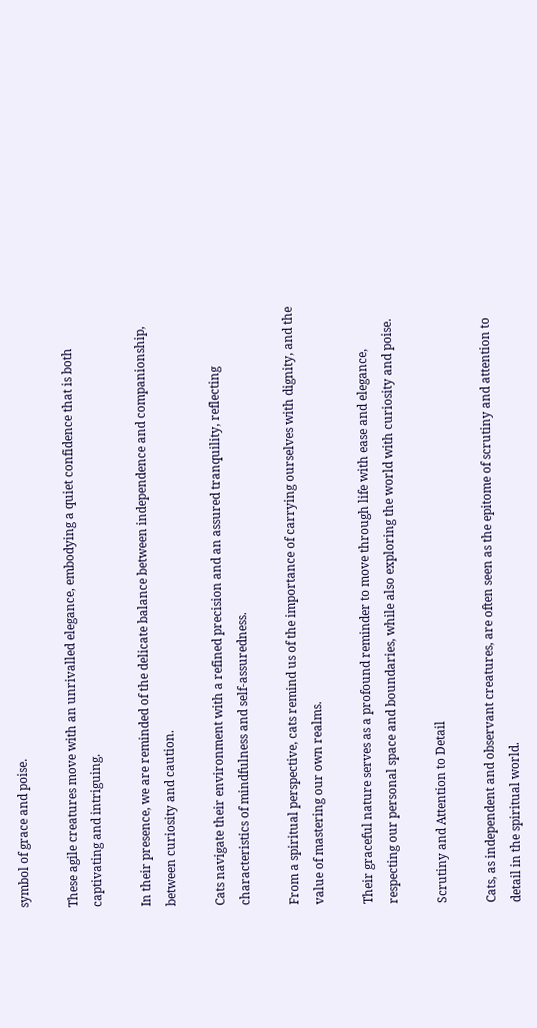symbol of grace and poise.

These agile creatures move with an unrivalled elegance, embodying a quiet confidence that is both captivating and intriguing.

In their presence, we are reminded of the delicate balance between independence and companionship, between curiosity and caution.

Cats navigate their environment with a refined precision and an assured tranquility, reflecting characteristics of mindfulness and self-assuredness.

From a spiritual perspective, cats remind us of the importance of carrying ourselves with dignity, and the value of mastering our own realms.

Their graceful nature serves as a profound reminder to move through life with ease and elegance, respecting our personal space and boundaries, while also exploring the world with curiosity and poise.

Scrutiny and Attention to Detail

Cats, as independent and observant creatures, are often seen as the epitome of scrutiny and attention to detail in the spiritual world.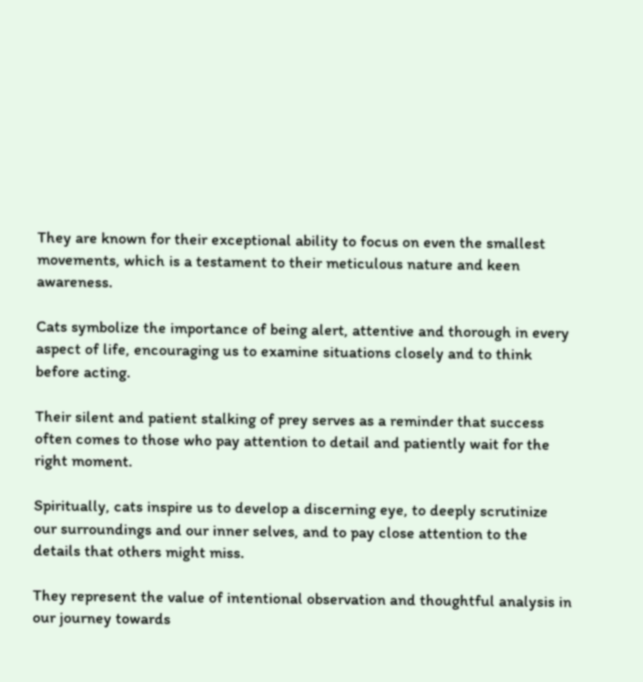They are known for their exceptional ability to focus on even the smallest movements, which is a testament to their meticulous nature and keen awareness.

Cats symbolize the importance of being alert, attentive and thorough in every aspect of life, encouraging us to examine situations closely and to think before acting.

Their silent and patient stalking of prey serves as a reminder that success often comes to those who pay attention to detail and patiently wait for the right moment.

Spiritually, cats inspire us to develop a discerning eye, to deeply scrutinize our surroundings and our inner selves, and to pay close attention to the details that others might miss.

They represent the value of intentional observation and thoughtful analysis in our journey towards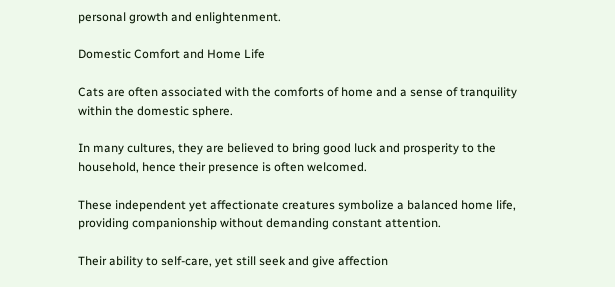personal growth and enlightenment.

Domestic Comfort and Home Life

Cats are often associated with the comforts of home and a sense of tranquility within the domestic sphere.

In many cultures, they are believed to bring good luck and prosperity to the household, hence their presence is often welcomed.

These independent yet affectionate creatures symbolize a balanced home life, providing companionship without demanding constant attention.

Their ability to self-care, yet still seek and give affection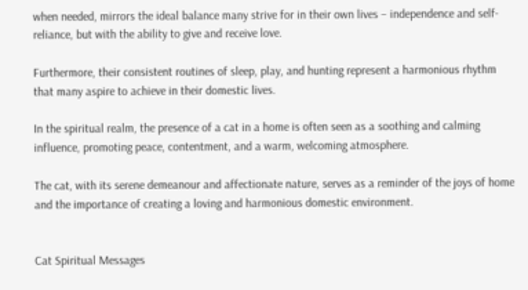when needed, mirrors the ideal balance many strive for in their own lives – independence and self-reliance, but with the ability to give and receive love.

Furthermore, their consistent routines of sleep, play, and hunting represent a harmonious rhythm that many aspire to achieve in their domestic lives.

In the spiritual realm, the presence of a cat in a home is often seen as a soothing and calming influence, promoting peace, contentment, and a warm, welcoming atmosphere.

The cat, with its serene demeanour and affectionate nature, serves as a reminder of the joys of home and the importance of creating a loving and harmonious domestic environment.


Cat Spiritual Messages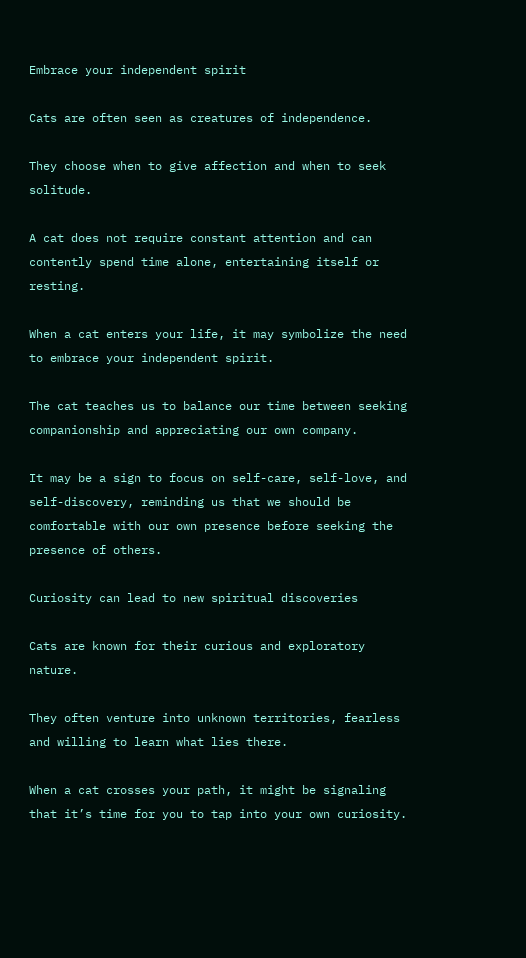Embrace your independent spirit

Cats are often seen as creatures of independence.

They choose when to give affection and when to seek solitude.

A cat does not require constant attention and can contently spend time alone, entertaining itself or resting.

When a cat enters your life, it may symbolize the need to embrace your independent spirit.

The cat teaches us to balance our time between seeking companionship and appreciating our own company.

It may be a sign to focus on self-care, self-love, and self-discovery, reminding us that we should be comfortable with our own presence before seeking the presence of others.

Curiosity can lead to new spiritual discoveries

Cats are known for their curious and exploratory nature.

They often venture into unknown territories, fearless and willing to learn what lies there.

When a cat crosses your path, it might be signaling that it’s time for you to tap into your own curiosity.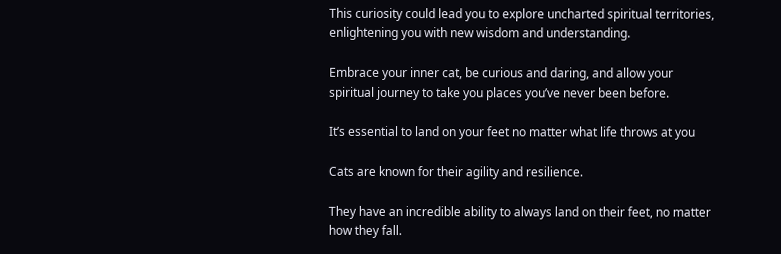This curiosity could lead you to explore uncharted spiritual territories, enlightening you with new wisdom and understanding.

Embrace your inner cat, be curious and daring, and allow your spiritual journey to take you places you’ve never been before.

It’s essential to land on your feet no matter what life throws at you

Cats are known for their agility and resilience.

They have an incredible ability to always land on their feet, no matter how they fall.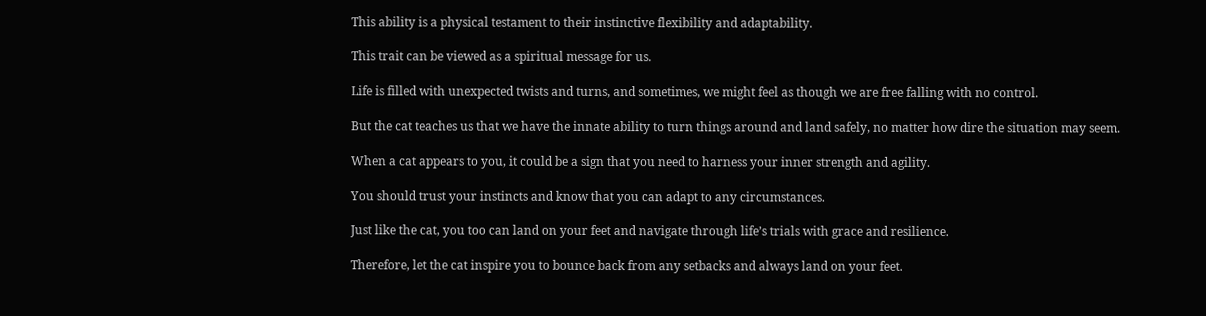This ability is a physical testament to their instinctive flexibility and adaptability.

This trait can be viewed as a spiritual message for us.

Life is filled with unexpected twists and turns, and sometimes, we might feel as though we are free falling with no control.

But the cat teaches us that we have the innate ability to turn things around and land safely, no matter how dire the situation may seem.

When a cat appears to you, it could be a sign that you need to harness your inner strength and agility.

You should trust your instincts and know that you can adapt to any circumstances.

Just like the cat, you too can land on your feet and navigate through life’s trials with grace and resilience.

Therefore, let the cat inspire you to bounce back from any setbacks and always land on your feet.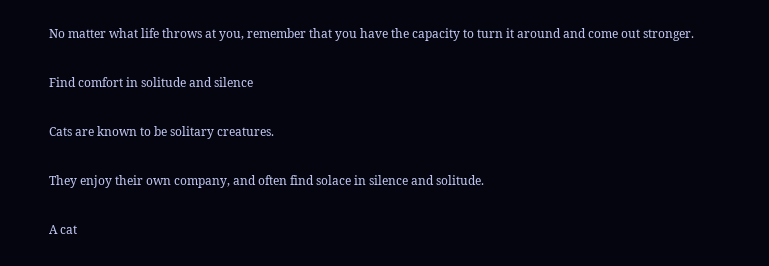No matter what life throws at you, remember that you have the capacity to turn it around and come out stronger.

Find comfort in solitude and silence

Cats are known to be solitary creatures.

They enjoy their own company, and often find solace in silence and solitude.

A cat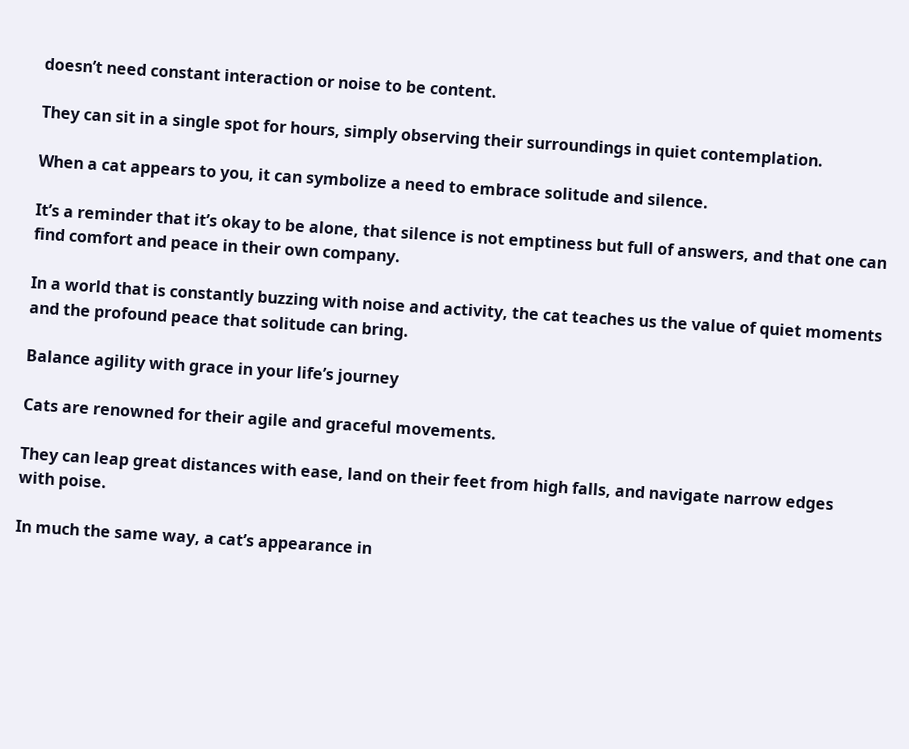doesn’t need constant interaction or noise to be content.

They can sit in a single spot for hours, simply observing their surroundings in quiet contemplation.

When a cat appears to you, it can symbolize a need to embrace solitude and silence.

It’s a reminder that it’s okay to be alone, that silence is not emptiness but full of answers, and that one can find comfort and peace in their own company.

In a world that is constantly buzzing with noise and activity, the cat teaches us the value of quiet moments and the profound peace that solitude can bring.

Balance agility with grace in your life’s journey

Cats are renowned for their agile and graceful movements.

They can leap great distances with ease, land on their feet from high falls, and navigate narrow edges with poise.

In much the same way, a cat’s appearance in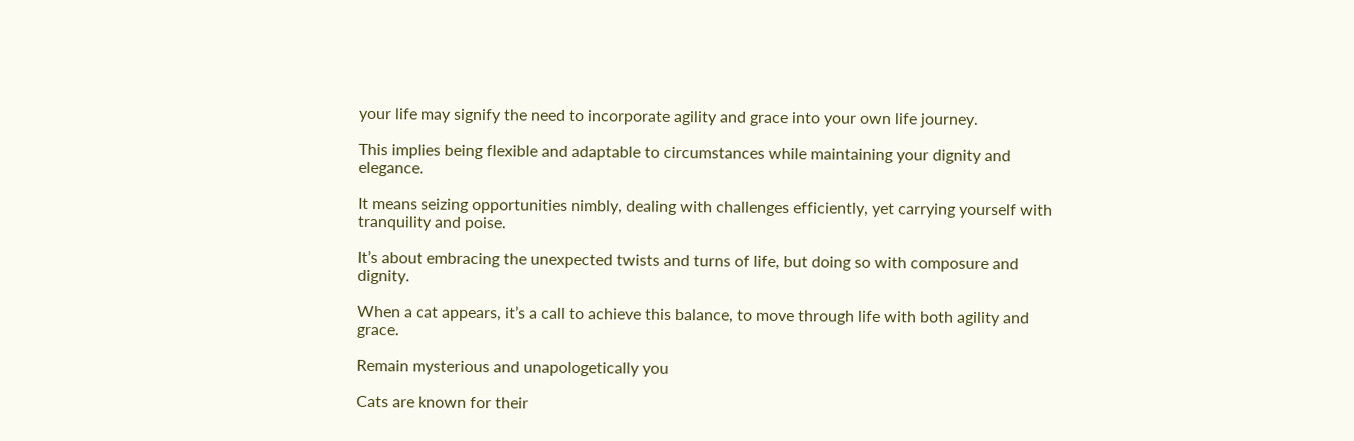your life may signify the need to incorporate agility and grace into your own life journey.

This implies being flexible and adaptable to circumstances while maintaining your dignity and elegance.

It means seizing opportunities nimbly, dealing with challenges efficiently, yet carrying yourself with tranquility and poise.

It’s about embracing the unexpected twists and turns of life, but doing so with composure and dignity.

When a cat appears, it’s a call to achieve this balance, to move through life with both agility and grace.

Remain mysterious and unapologetically you

Cats are known for their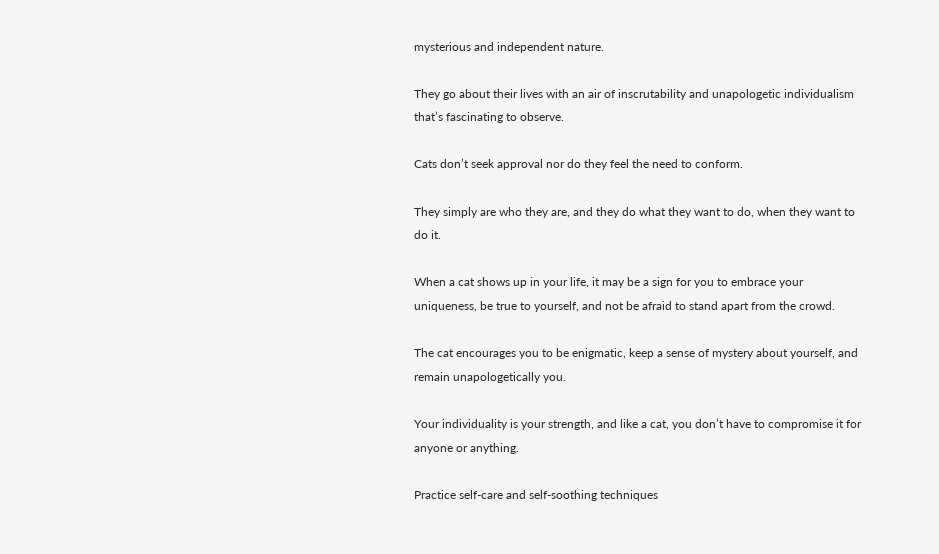mysterious and independent nature.

They go about their lives with an air of inscrutability and unapologetic individualism that’s fascinating to observe.

Cats don’t seek approval nor do they feel the need to conform.

They simply are who they are, and they do what they want to do, when they want to do it.

When a cat shows up in your life, it may be a sign for you to embrace your uniqueness, be true to yourself, and not be afraid to stand apart from the crowd.

The cat encourages you to be enigmatic, keep a sense of mystery about yourself, and remain unapologetically you.

Your individuality is your strength, and like a cat, you don’t have to compromise it for anyone or anything.

Practice self-care and self-soothing techniques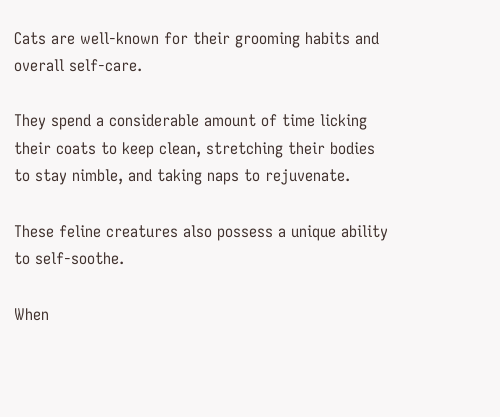Cats are well-known for their grooming habits and overall self-care.

They spend a considerable amount of time licking their coats to keep clean, stretching their bodies to stay nimble, and taking naps to rejuvenate.

These feline creatures also possess a unique ability to self-soothe.

When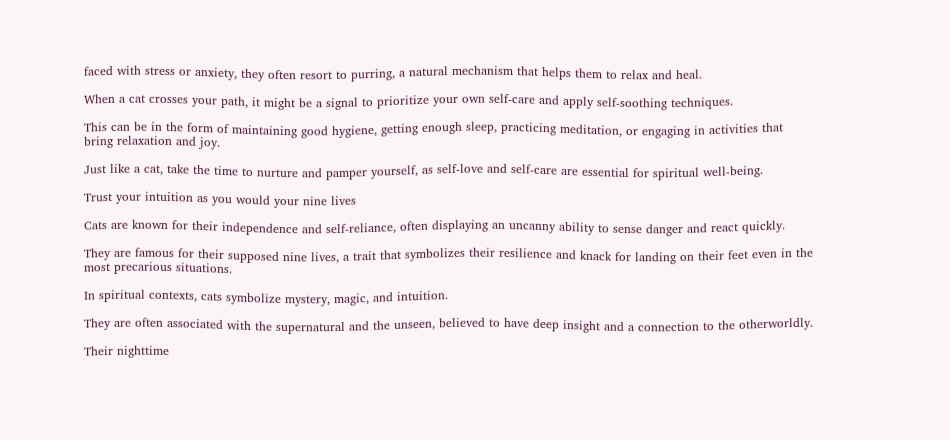faced with stress or anxiety, they often resort to purring, a natural mechanism that helps them to relax and heal.

When a cat crosses your path, it might be a signal to prioritize your own self-care and apply self-soothing techniques.

This can be in the form of maintaining good hygiene, getting enough sleep, practicing meditation, or engaging in activities that bring relaxation and joy.

Just like a cat, take the time to nurture and pamper yourself, as self-love and self-care are essential for spiritual well-being.

Trust your intuition as you would your nine lives

Cats are known for their independence and self-reliance, often displaying an uncanny ability to sense danger and react quickly.

They are famous for their supposed nine lives, a trait that symbolizes their resilience and knack for landing on their feet even in the most precarious situations.

In spiritual contexts, cats symbolize mystery, magic, and intuition.

They are often associated with the supernatural and the unseen, believed to have deep insight and a connection to the otherworldly.

Their nighttime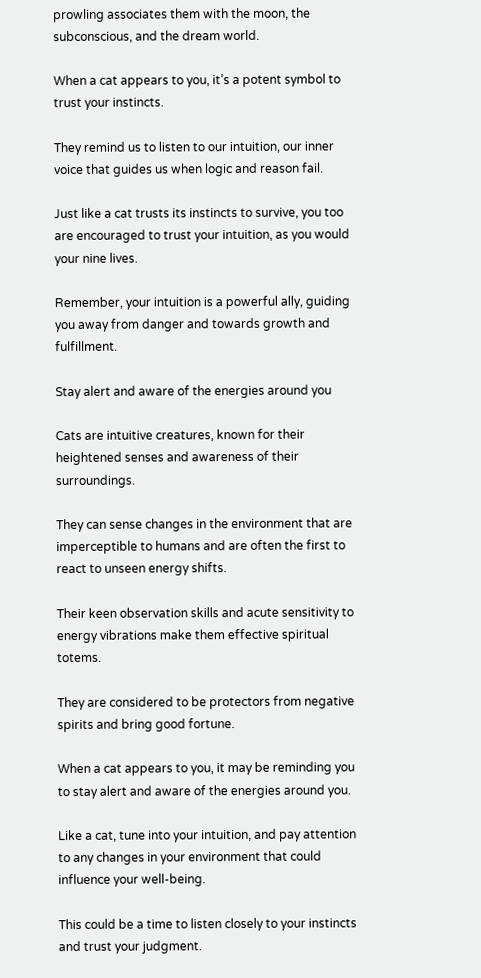prowling associates them with the moon, the subconscious, and the dream world.

When a cat appears to you, it’s a potent symbol to trust your instincts.

They remind us to listen to our intuition, our inner voice that guides us when logic and reason fail.

Just like a cat trusts its instincts to survive, you too are encouraged to trust your intuition, as you would your nine lives.

Remember, your intuition is a powerful ally, guiding you away from danger and towards growth and fulfillment.

Stay alert and aware of the energies around you

Cats are intuitive creatures, known for their heightened senses and awareness of their surroundings.

They can sense changes in the environment that are imperceptible to humans and are often the first to react to unseen energy shifts.

Their keen observation skills and acute sensitivity to energy vibrations make them effective spiritual totems.

They are considered to be protectors from negative spirits and bring good fortune.

When a cat appears to you, it may be reminding you to stay alert and aware of the energies around you.

Like a cat, tune into your intuition, and pay attention to any changes in your environment that could influence your well-being.

This could be a time to listen closely to your instincts and trust your judgment.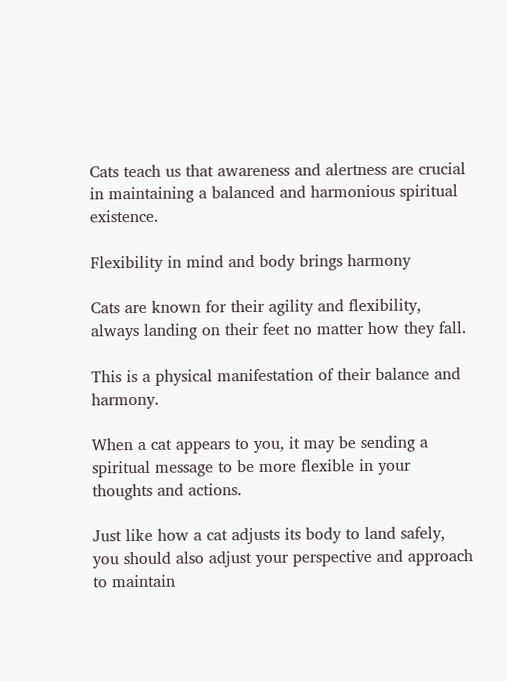Cats teach us that awareness and alertness are crucial in maintaining a balanced and harmonious spiritual existence.

Flexibility in mind and body brings harmony

Cats are known for their agility and flexibility, always landing on their feet no matter how they fall.

This is a physical manifestation of their balance and harmony.

When a cat appears to you, it may be sending a spiritual message to be more flexible in your thoughts and actions.

Just like how a cat adjusts its body to land safely, you should also adjust your perspective and approach to maintain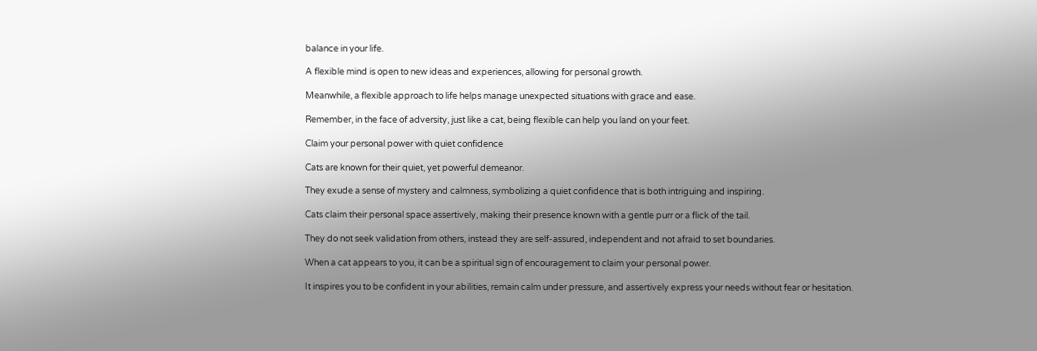balance in your life.

A flexible mind is open to new ideas and experiences, allowing for personal growth.

Meanwhile, a flexible approach to life helps manage unexpected situations with grace and ease.

Remember, in the face of adversity, just like a cat, being flexible can help you land on your feet.

Claim your personal power with quiet confidence

Cats are known for their quiet, yet powerful demeanor.

They exude a sense of mystery and calmness, symbolizing a quiet confidence that is both intriguing and inspiring.

Cats claim their personal space assertively, making their presence known with a gentle purr or a flick of the tail.

They do not seek validation from others, instead they are self-assured, independent and not afraid to set boundaries.

When a cat appears to you, it can be a spiritual sign of encouragement to claim your personal power.

It inspires you to be confident in your abilities, remain calm under pressure, and assertively express your needs without fear or hesitation.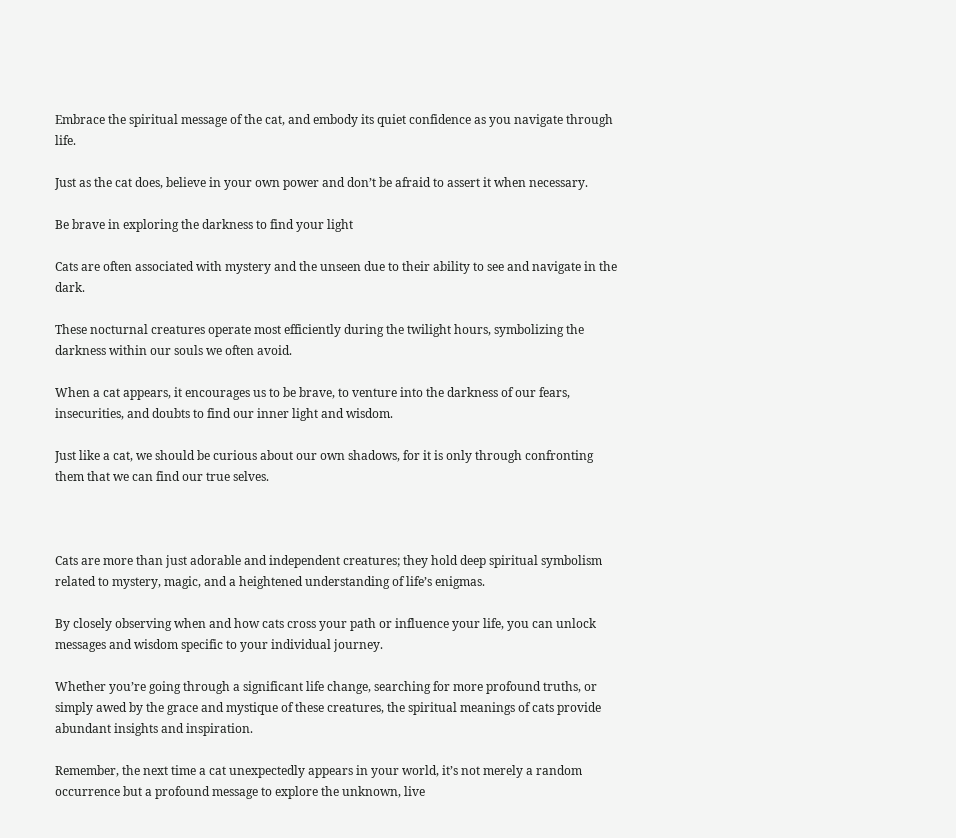Embrace the spiritual message of the cat, and embody its quiet confidence as you navigate through life.

Just as the cat does, believe in your own power and don’t be afraid to assert it when necessary.

Be brave in exploring the darkness to find your light

Cats are often associated with mystery and the unseen due to their ability to see and navigate in the dark.

These nocturnal creatures operate most efficiently during the twilight hours, symbolizing the darkness within our souls we often avoid.

When a cat appears, it encourages us to be brave, to venture into the darkness of our fears, insecurities, and doubts to find our inner light and wisdom.

Just like a cat, we should be curious about our own shadows, for it is only through confronting them that we can find our true selves.



Cats are more than just adorable and independent creatures; they hold deep spiritual symbolism related to mystery, magic, and a heightened understanding of life’s enigmas.

By closely observing when and how cats cross your path or influence your life, you can unlock messages and wisdom specific to your individual journey.

Whether you’re going through a significant life change, searching for more profound truths, or simply awed by the grace and mystique of these creatures, the spiritual meanings of cats provide abundant insights and inspiration.

Remember, the next time a cat unexpectedly appears in your world, it’s not merely a random occurrence but a profound message to explore the unknown, live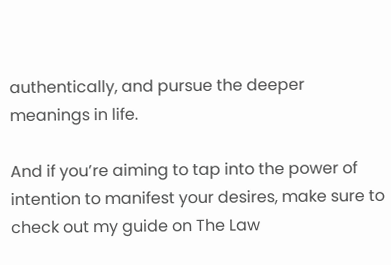authentically, and pursue the deeper meanings in life.

And if you’re aiming to tap into the power of intention to manifest your desires, make sure to check out my guide on The Law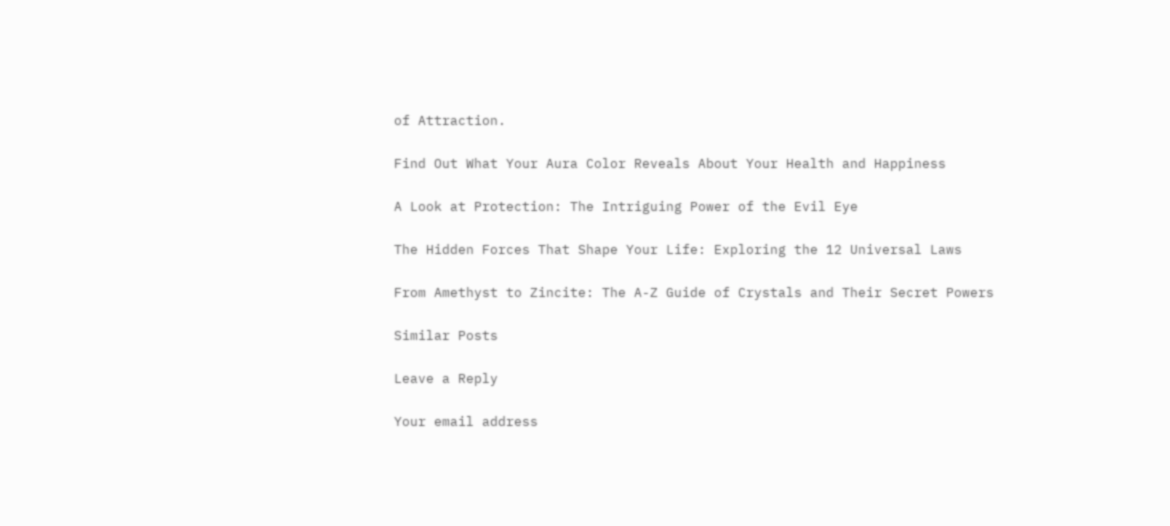of Attraction.

Find Out What Your Aura Color Reveals About Your Health and Happiness

A Look at Protection: The Intriguing Power of the Evil Eye

The Hidden Forces That Shape Your Life: Exploring the 12 Universal Laws

From Amethyst to Zincite: The A-Z Guide of Crystals and Their Secret Powers

Similar Posts

Leave a Reply

Your email address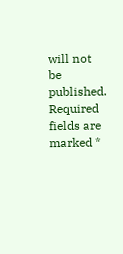will not be published. Required fields are marked *